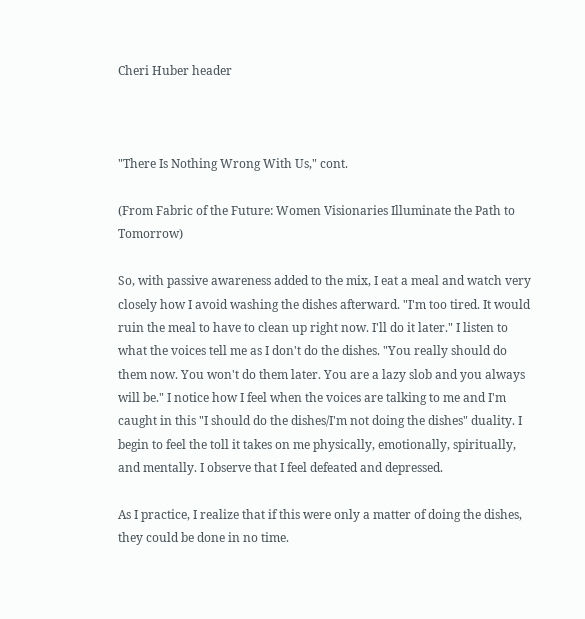Cheri Huber header



"There Is Nothing Wrong With Us," cont.

(From Fabric of the Future: Women Visionaries Illuminate the Path to Tomorrow)

So, with passive awareness added to the mix, I eat a meal and watch very closely how I avoid washing the dishes afterward. "I'm too tired. It would ruin the meal to have to clean up right now. I'll do it later." I listen to what the voices tell me as I don't do the dishes. "You really should do them now. You won't do them later. You are a lazy slob and you always will be." I notice how I feel when the voices are talking to me and I'm caught in this "I should do the dishes/I'm not doing the dishes" duality. I begin to feel the toll it takes on me physically, emotionally, spiritually, and mentally. I observe that I feel defeated and depressed.

As I practice, I realize that if this were only a matter of doing the dishes, they could be done in no time.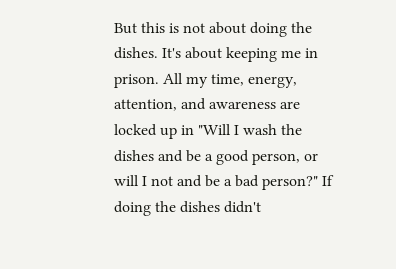But this is not about doing the dishes. It's about keeping me in prison. All my time, energy, attention, and awareness are locked up in "Will I wash the dishes and be a good person, or will I not and be a bad person?" If doing the dishes didn't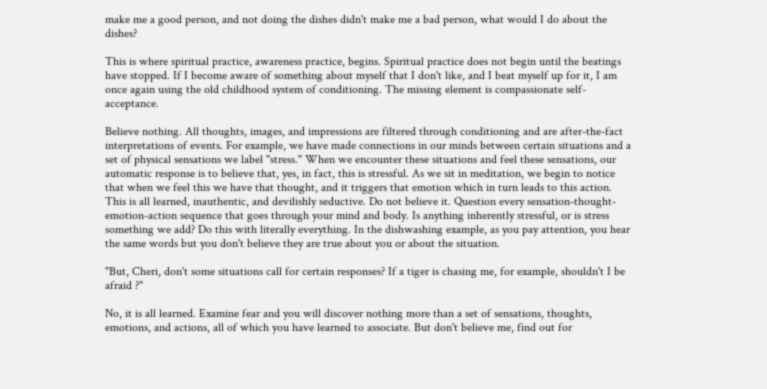make me a good person, and not doing the dishes didn't make me a bad person, what would I do about the dishes?

This is where spiritual practice, awareness practice, begins. Spiritual practice does not begin until the beatings have stopped. If I become aware of something about myself that I don't like, and I beat myself up for it, I am once again using the old childhood system of conditioning. The missing element is compassionate self-acceptance.

Believe nothing. All thoughts, images, and impressions are filtered through conditioning and are after-the-fact interpretations of events. For example, we have made connections in our minds between certain situations and a set of physical sensations we label "stress." When we encounter these situations and feel these sensations, our automatic response is to believe that, yes, in fact, this is stressful. As we sit in meditation, we begin to notice that when we feel this we have that thought, and it triggers that emotion which in turn leads to this action. This is all learned, inauthentic, and devilishly seductive. Do not believe it. Question every sensation-thought-emotion-action sequence that goes through your mind and body. Is anything inherently stressful, or is stress something we add? Do this with literally everything. In the dishwashing example, as you pay attention, you hear the same words but you don't believe they are true about you or about the situation.

"But, Cheri, don't some situations call for certain responses? If a tiger is chasing me, for example, shouldn't I be afraid ?"

No, it is all learned. Examine fear and you will discover nothing more than a set of sensations, thoughts, emotions, and actions, all of which you have learned to associate. But don't believe me, find out for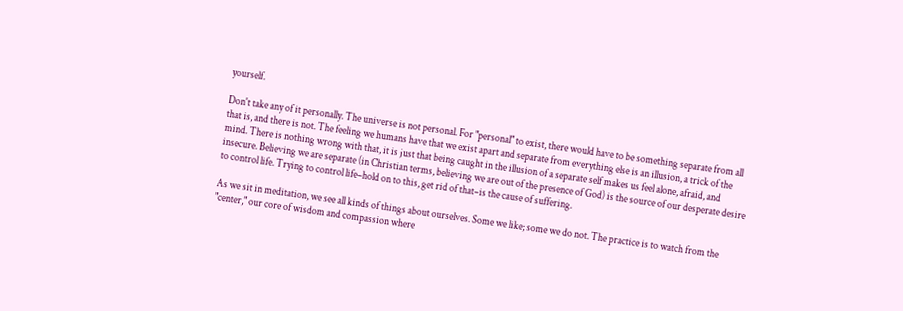yourself.

Don't take any of it personally. The universe is not personal. For "personal" to exist, there would have to be something separate from all that is, and there is not. The feeling we humans have that we exist apart and separate from everything else is an illusion, a trick of the mind. There is nothing wrong with that, it is just that being caught in the illusion of a separate self makes us feel alone, afraid, and insecure. Believing we are separate (in Christian terms, believing we are out of the presence of God) is the source of our desperate desire to control life. Trying to control life–hold on to this, get rid of that–is the cause of suffering.

As we sit in meditation, we see all kinds of things about ourselves. Some we like; some we do not. The practice is to watch from the "center," our core of wisdom and compassion where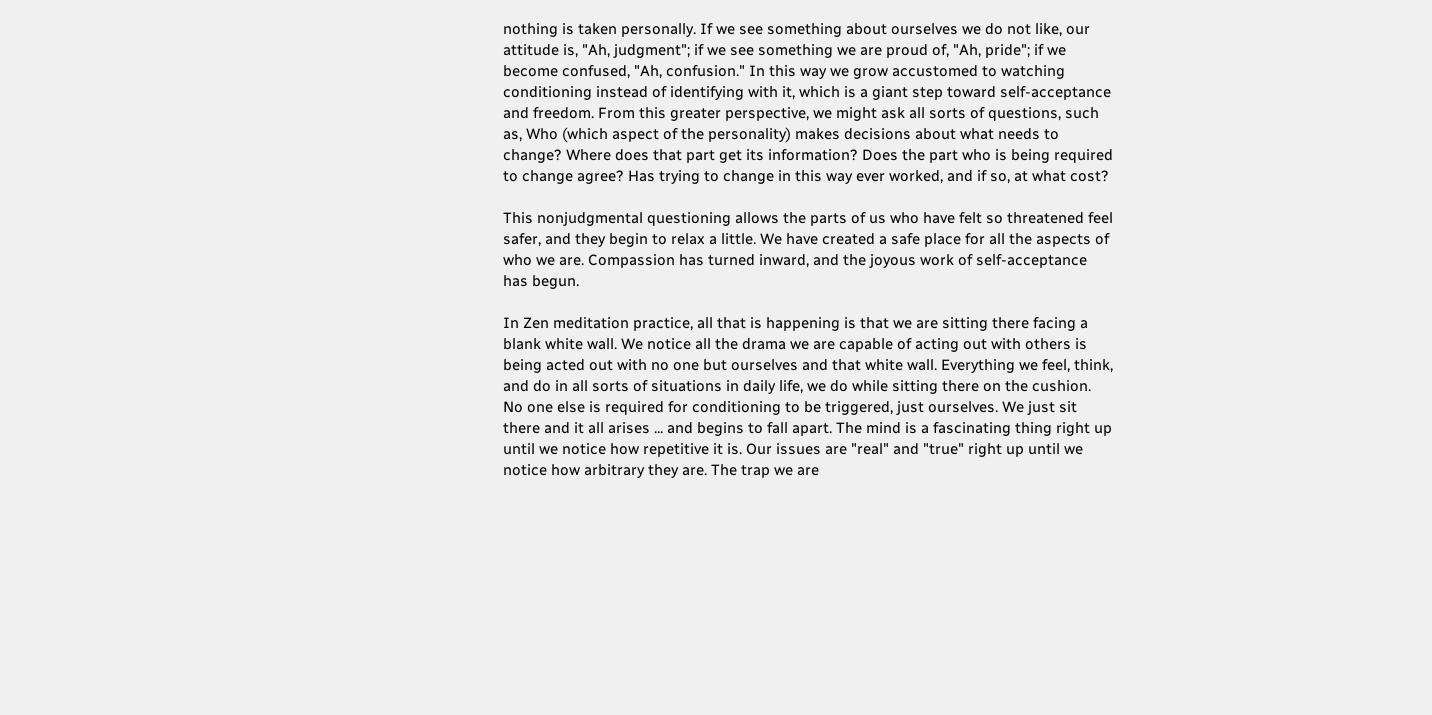nothing is taken personally. If we see something about ourselves we do not like, our attitude is, "Ah, judgment"; if we see something we are proud of, "Ah, pride"; if we become confused, "Ah, confusion." In this way we grow accustomed to watching conditioning instead of identifying with it, which is a giant step toward self-acceptance and freedom. From this greater perspective, we might ask all sorts of questions, such as, Who (which aspect of the personality) makes decisions about what needs to change? Where does that part get its information? Does the part who is being required to change agree? Has trying to change in this way ever worked, and if so, at what cost?

This nonjudgmental questioning allows the parts of us who have felt so threatened feel safer, and they begin to relax a little. We have created a safe place for all the aspects of who we are. Compassion has turned inward, and the joyous work of self-acceptance has begun.

In Zen meditation practice, all that is happening is that we are sitting there facing a blank white wall. We notice all the drama we are capable of acting out with others is being acted out with no one but ourselves and that white wall. Everything we feel, think, and do in all sorts of situations in daily life, we do while sitting there on the cushion. No one else is required for conditioning to be triggered, just ourselves. We just sit there and it all arises ... and begins to fall apart. The mind is a fascinating thing right up until we notice how repetitive it is. Our issues are "real" and "true" right up until we notice how arbitrary they are. The trap we are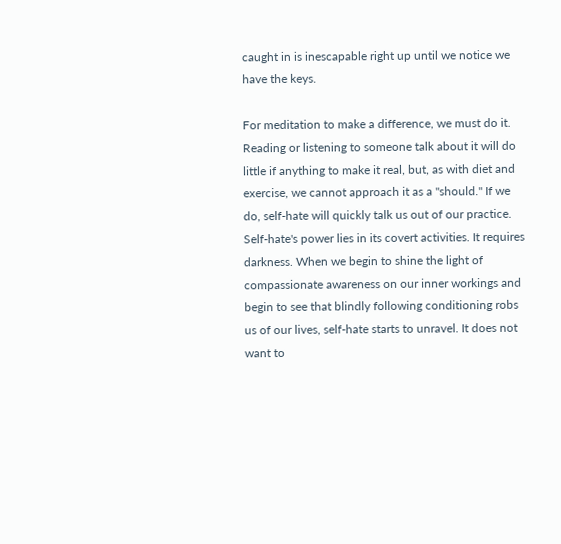caught in is inescapable right up until we notice we have the keys.

For meditation to make a difference, we must do it. Reading or listening to someone talk about it will do little if anything to make it real, but, as with diet and exercise, we cannot approach it as a "should." If we do, self-hate will quickly talk us out of our practice. Self-hate's power lies in its covert activities. It requires darkness. When we begin to shine the light of compassionate awareness on our inner workings and begin to see that blindly following conditioning robs us of our lives, self-hate starts to unravel. It does not want to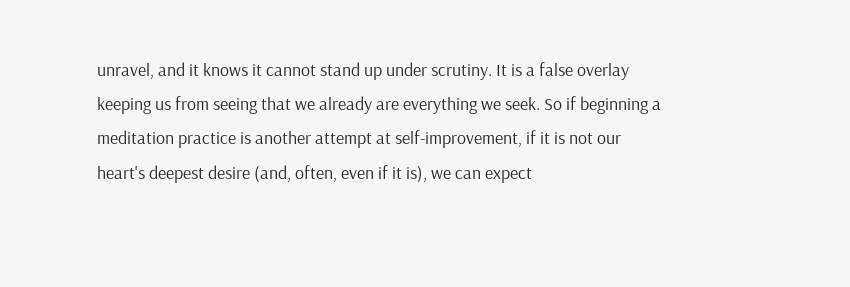unravel, and it knows it cannot stand up under scrutiny. It is a false overlay keeping us from seeing that we already are everything we seek. So if beginning a meditation practice is another attempt at self-improvement, if it is not our heart's deepest desire (and, often, even if it is), we can expect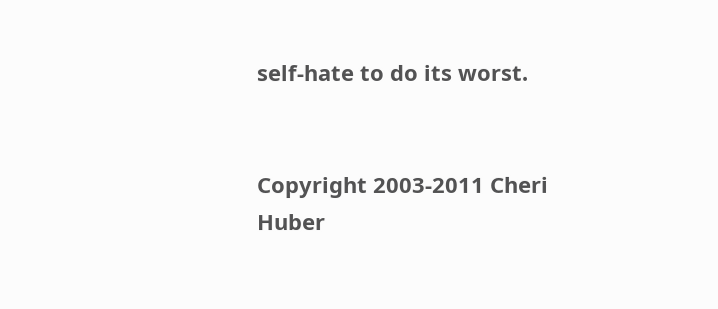self-hate to do its worst.


Copyright 2003-2011 Cheri Huber